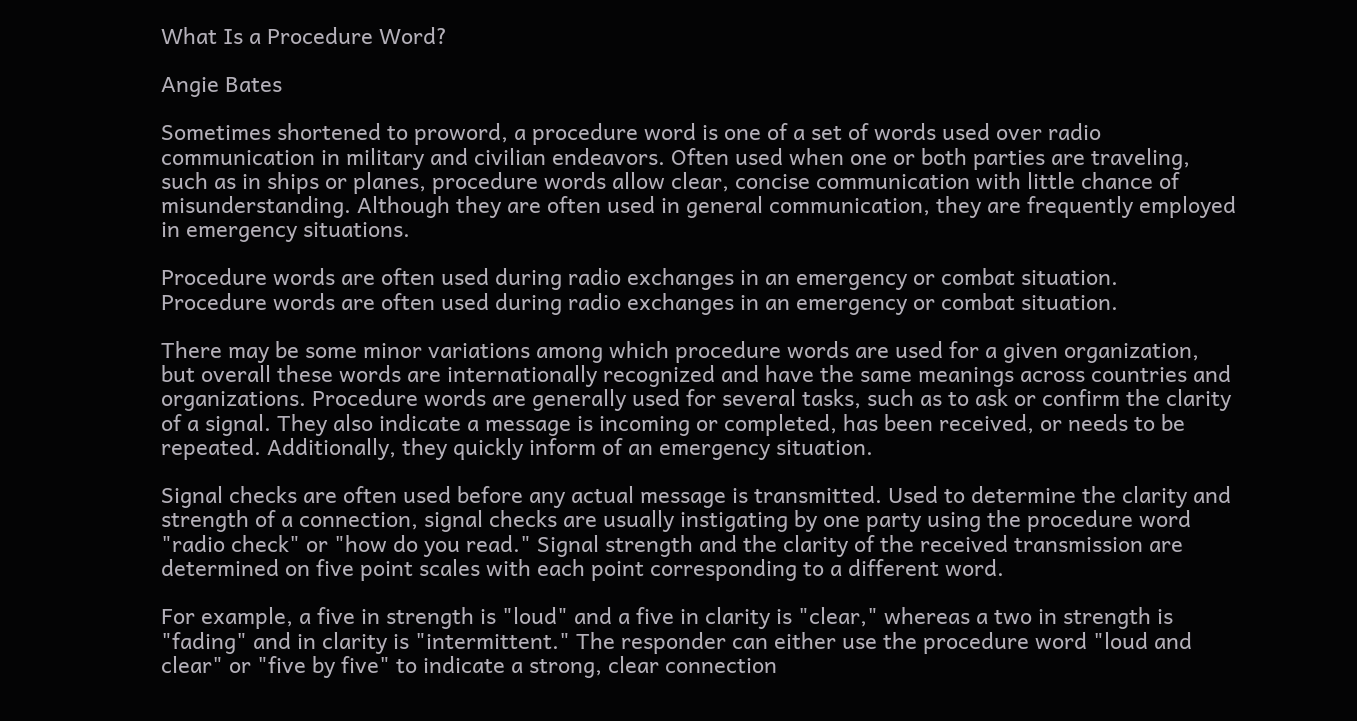What Is a Procedure Word?

Angie Bates

Sometimes shortened to proword, a procedure word is one of a set of words used over radio communication in military and civilian endeavors. Often used when one or both parties are traveling, such as in ships or planes, procedure words allow clear, concise communication with little chance of misunderstanding. Although they are often used in general communication, they are frequently employed in emergency situations.

Procedure words are often used during radio exchanges in an emergency or combat situation.
Procedure words are often used during radio exchanges in an emergency or combat situation.

There may be some minor variations among which procedure words are used for a given organization, but overall these words are internationally recognized and have the same meanings across countries and organizations. Procedure words are generally used for several tasks, such as to ask or confirm the clarity of a signal. They also indicate a message is incoming or completed, has been received, or needs to be repeated. Additionally, they quickly inform of an emergency situation.

Signal checks are often used before any actual message is transmitted. Used to determine the clarity and strength of a connection, signal checks are usually instigating by one party using the procedure word "radio check" or "how do you read." Signal strength and the clarity of the received transmission are determined on five point scales with each point corresponding to a different word.

For example, a five in strength is "loud" and a five in clarity is "clear," whereas a two in strength is "fading" and in clarity is "intermittent." The responder can either use the procedure word "loud and clear" or "five by five" to indicate a strong, clear connection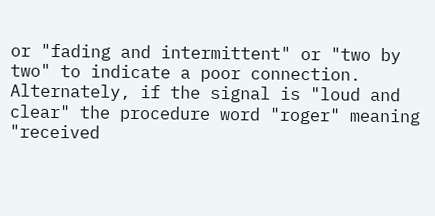or "fading and intermittent" or "two by two" to indicate a poor connection. Alternately, if the signal is "loud and clear" the procedure word "roger" meaning "received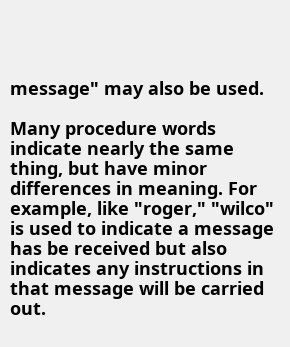message" may also be used.

Many procedure words indicate nearly the same thing, but have minor differences in meaning. For example, like "roger," "wilco" is used to indicate a message has be received but also indicates any instructions in that message will be carried out.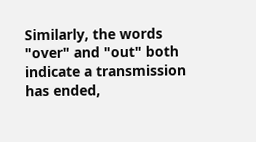Similarly, the words "over" and "out" both indicate a transmission has ended,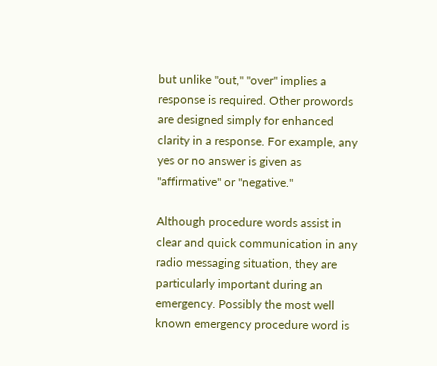but unlike "out," "over" implies a response is required. Other prowords are designed simply for enhanced clarity in a response. For example, any yes or no answer is given as "affirmative" or "negative."

Although procedure words assist in clear and quick communication in any radio messaging situation, they are particularly important during an emergency. Possibly the most well known emergency procedure word is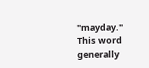"mayday." This word generally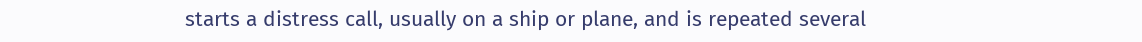starts a distress call, usually on a ship or plane, and is repeated several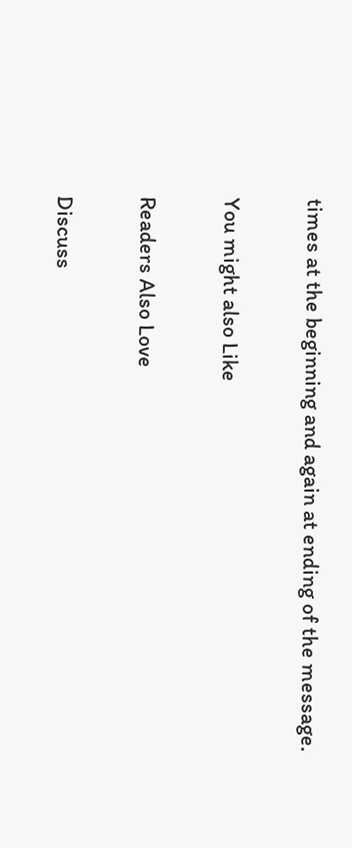times at the beginning and again at ending of the message.

You might also Like

Readers Also Love

Discuss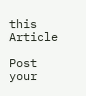this Article

Post your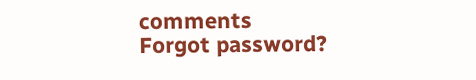comments
Forgot password?